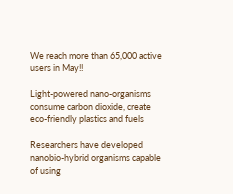We reach more than 65,000 active users in May!!

Light-powered nano-organisms consume carbon dioxide, create eco-friendly plastics and fuels

Researchers have developed nanobio-hybrid organisms capable of using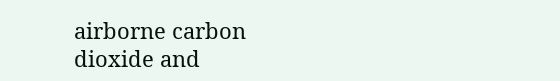airborne carbon dioxide and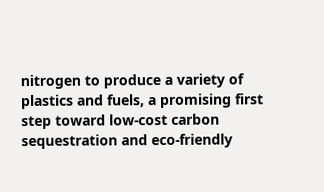nitrogen to produce a variety of plastics and fuels, a promising first step toward low-cost carbon sequestration and eco-friendly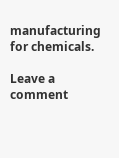manufacturing for chemicals.

Leave a comment